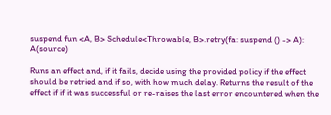suspend fun <A, B> Schedule<Throwable, B>.retry(fa: suspend () -> A): A(source)

Runs an effect and, if it fails, decide using the provided policy if the effect should be retried and if so, with how much delay. Returns the result of the effect if if it was successful or re-raises the last error encountered when the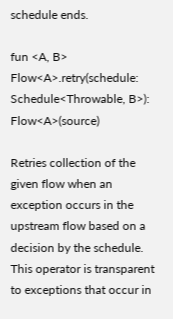schedule ends.

fun <A, B> Flow<A>.retry(schedule: Schedule<Throwable, B>): Flow<A>(source)

Retries collection of the given flow when an exception occurs in the upstream flow based on a decision by the schedule. This operator is transparent to exceptions that occur in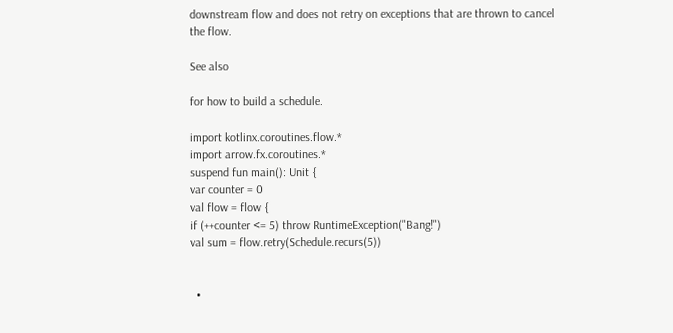downstream flow and does not retry on exceptions that are thrown to cancel the flow.

See also

for how to build a schedule.

import kotlinx.coroutines.flow.*
import arrow.fx.coroutines.*
suspend fun main(): Unit {
var counter = 0
val flow = flow {
if (++counter <= 5) throw RuntimeException("Bang!")
val sum = flow.retry(Schedule.recurs(5))


  •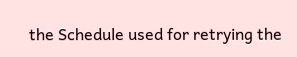the Schedule used for retrying the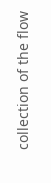collection of the flow